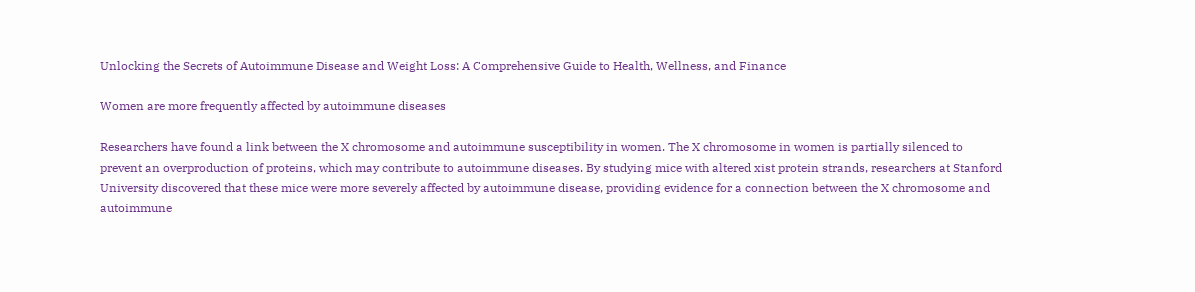Unlocking the Secrets of Autoimmune Disease and Weight Loss: A Comprehensive Guide to Health, Wellness, and Finance

Women are more frequently affected by autoimmune diseases

Researchers have found a link between the X chromosome and autoimmune susceptibility in women. The X chromosome in women is partially silenced to prevent an overproduction of proteins, which may contribute to autoimmune diseases. By studying mice with altered xist protein strands, researchers at Stanford University discovered that these mice were more severely affected by autoimmune disease, providing evidence for a connection between the X chromosome and autoimmune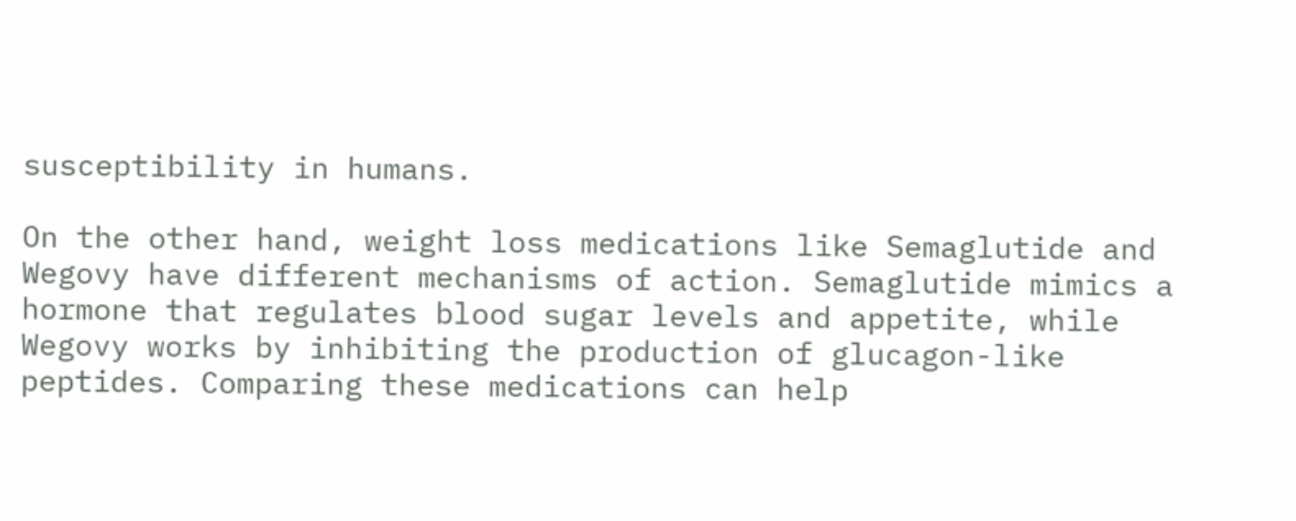susceptibility in humans.

On the other hand, weight loss medications like Semaglutide and Wegovy have different mechanisms of action. Semaglutide mimics a hormone that regulates blood sugar levels and appetite, while Wegovy works by inhibiting the production of glucagon-like peptides. Comparing these medications can help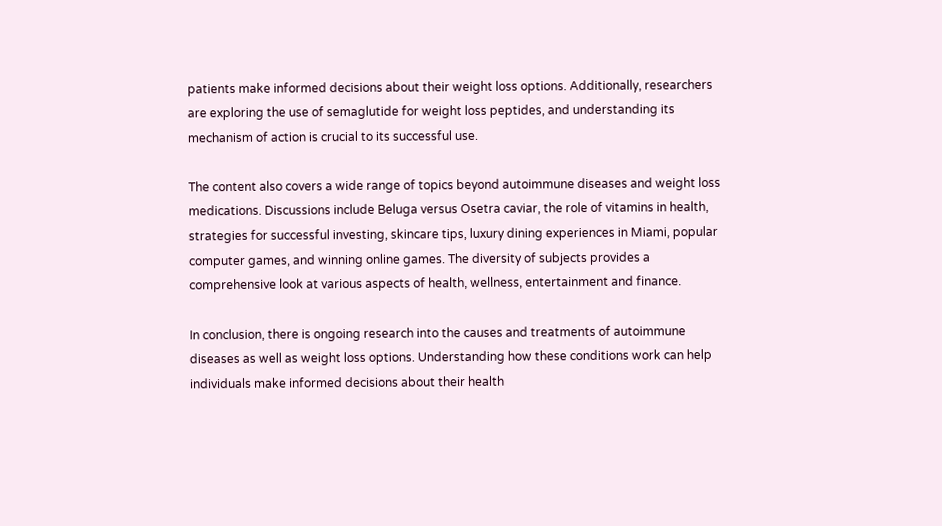patients make informed decisions about their weight loss options. Additionally, researchers are exploring the use of semaglutide for weight loss peptides, and understanding its mechanism of action is crucial to its successful use.

The content also covers a wide range of topics beyond autoimmune diseases and weight loss medications. Discussions include Beluga versus Osetra caviar, the role of vitamins in health, strategies for successful investing, skincare tips, luxury dining experiences in Miami, popular computer games, and winning online games. The diversity of subjects provides a comprehensive look at various aspects of health, wellness, entertainment and finance.

In conclusion, there is ongoing research into the causes and treatments of autoimmune diseases as well as weight loss options. Understanding how these conditions work can help individuals make informed decisions about their health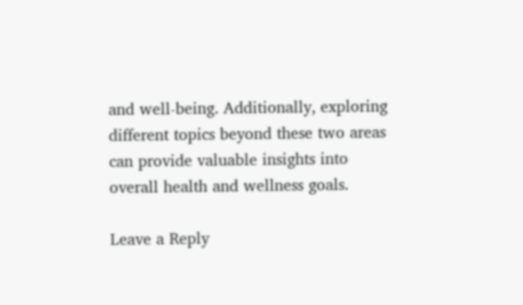and well-being. Additionally, exploring different topics beyond these two areas can provide valuable insights into overall health and wellness goals.

Leave a Reply